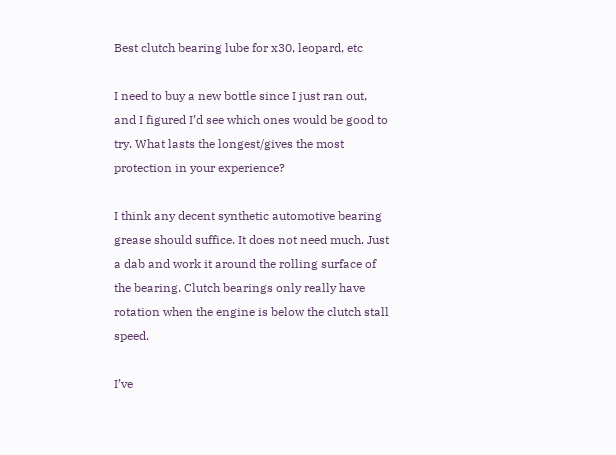Best clutch bearing lube for x30, leopard, etc

I need to buy a new bottle since I just ran out, and I figured I’d see which ones would be good to try. What lasts the longest/gives the most protection in your experience?

I think any decent synthetic automotive bearing grease should suffice. It does not need much. Just a dab and work it around the rolling surface of the bearing. Clutch bearings only really have rotation when the engine is below the clutch stall speed.

I’ve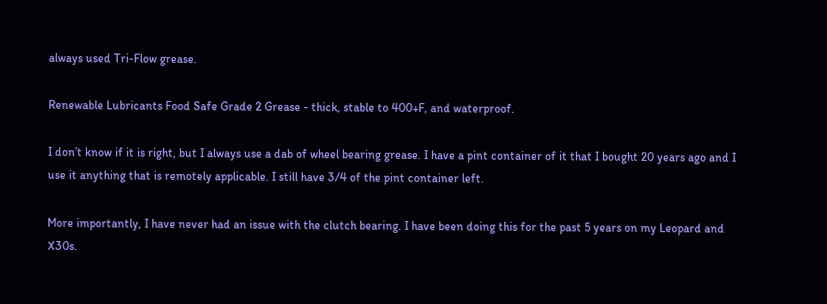always used Tri-Flow grease.

Renewable Lubricants Food Safe Grade 2 Grease - thick, stable to 400+F, and waterproof.

I don’t know if it is right, but I always use a dab of wheel bearing grease. I have a pint container of it that I bought 20 years ago and I use it anything that is remotely applicable. I still have 3/4 of the pint container left.

More importantly, I have never had an issue with the clutch bearing. I have been doing this for the past 5 years on my Leopard and X30s.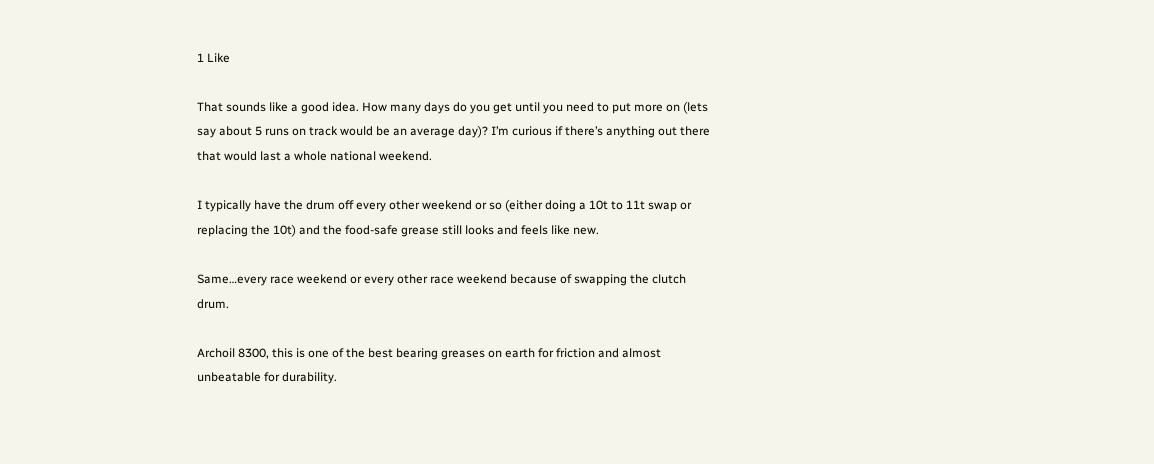1 Like

That sounds like a good idea. How many days do you get until you need to put more on (lets say about 5 runs on track would be an average day)? I’m curious if there’s anything out there that would last a whole national weekend.

I typically have the drum off every other weekend or so (either doing a 10t to 11t swap or replacing the 10t) and the food-safe grease still looks and feels like new.

Same…every race weekend or every other race weekend because of swapping the clutch drum.

Archoil 8300, this is one of the best bearing greases on earth for friction and almost unbeatable for durability.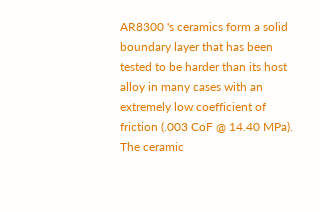AR8300 's ceramics form a solid boundary layer that has been tested to be harder than its host alloy in many cases with an extremely low coefficient of friction (.003 CoF @ 14.40 MPa). The ceramic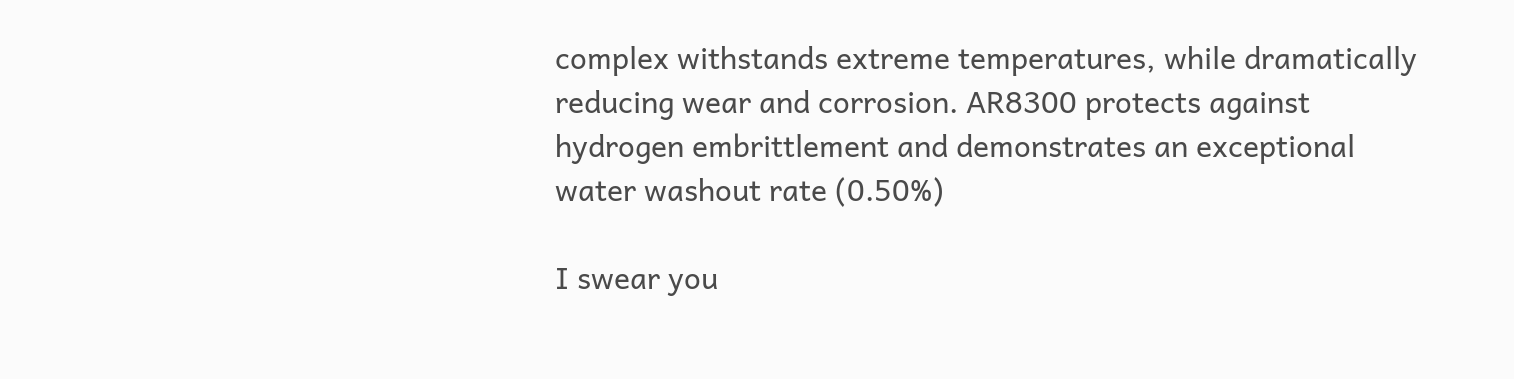complex withstands extreme temperatures, while dramatically reducing wear and corrosion. AR8300 protects against hydrogen embrittlement and demonstrates an exceptional water washout rate (0.50%)

I swear you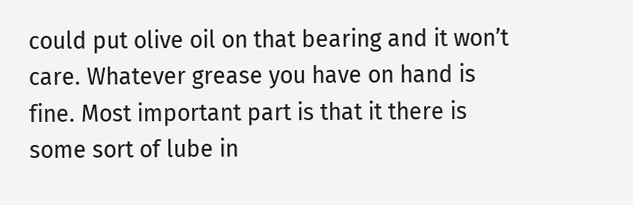could put olive oil on that bearing and it won’t care. Whatever grease you have on hand is fine. Most important part is that it there is some sort of lube in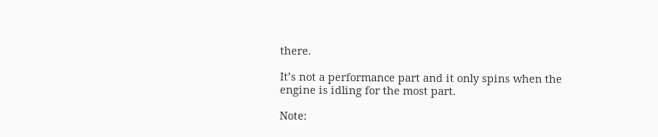there.

It’s not a performance part and it only spins when the engine is idling for the most part.

Note: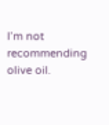I’m not recommending olive oil.